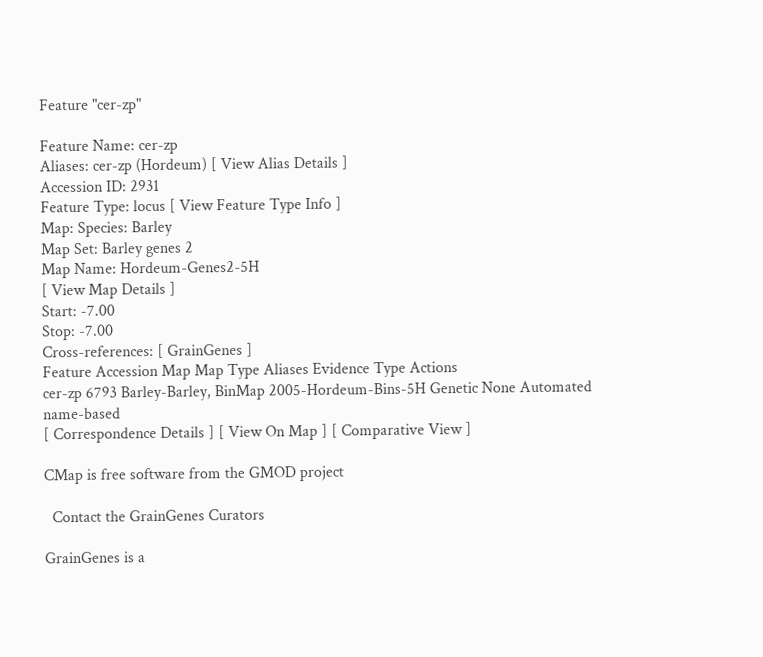Feature "cer-zp"

Feature Name: cer-zp
Aliases: cer-zp (Hordeum) [ View Alias Details ]
Accession ID: 2931
Feature Type: locus [ View Feature Type Info ]
Map: Species: Barley
Map Set: Barley genes 2
Map Name: Hordeum-Genes2-5H
[ View Map Details ]
Start: -7.00
Stop: -7.00
Cross-references: [ GrainGenes ]
Feature Accession Map Map Type Aliases Evidence Type Actions
cer-zp 6793 Barley-Barley, BinMap 2005-Hordeum-Bins-5H Genetic None Automated name-based
[ Correspondence Details ] [ View On Map ] [ Comparative View ]

CMap is free software from the GMOD project

  Contact the GrainGenes Curators

GrainGenes is a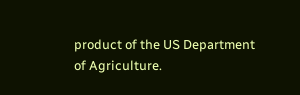product of the US Department of Agriculture.